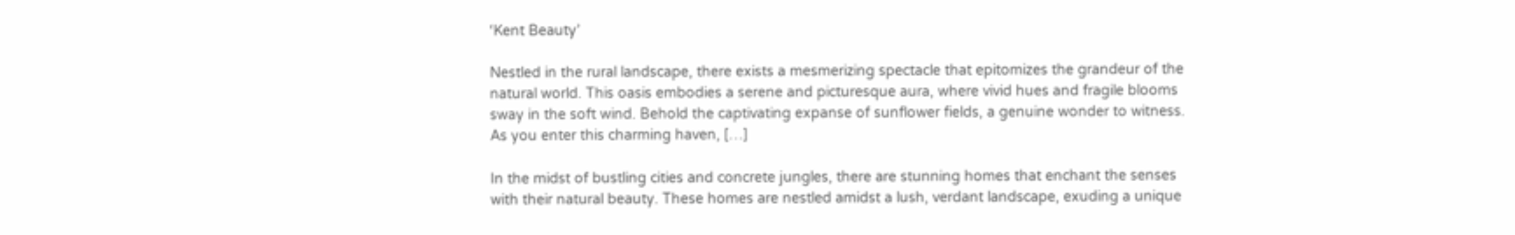‘Kent Beauty’

Nestled in the rural landscape, there exists a mesmerizing spectacle that epitomizes the grandeur of the natural world. This oasis embodies a serene and picturesque aura, where vivid hues and fragile blooms sway in the soft wind. Behold the captivating expanse of sunflower fields, a genuine wonder to witness. As you enter this charming haven, […]

In the midst of bustling cities and concrete jungles, there are stunning homes that enchant the senses with their natural beauty. These homes are nestled amidst a lush, verdant landscape, exuding a unique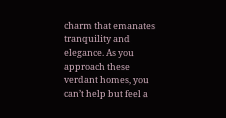charm that emanates tranquility and elegance. As you approach these verdant homes, you can’t help but feel a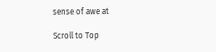sense of awe at

Scroll to Top